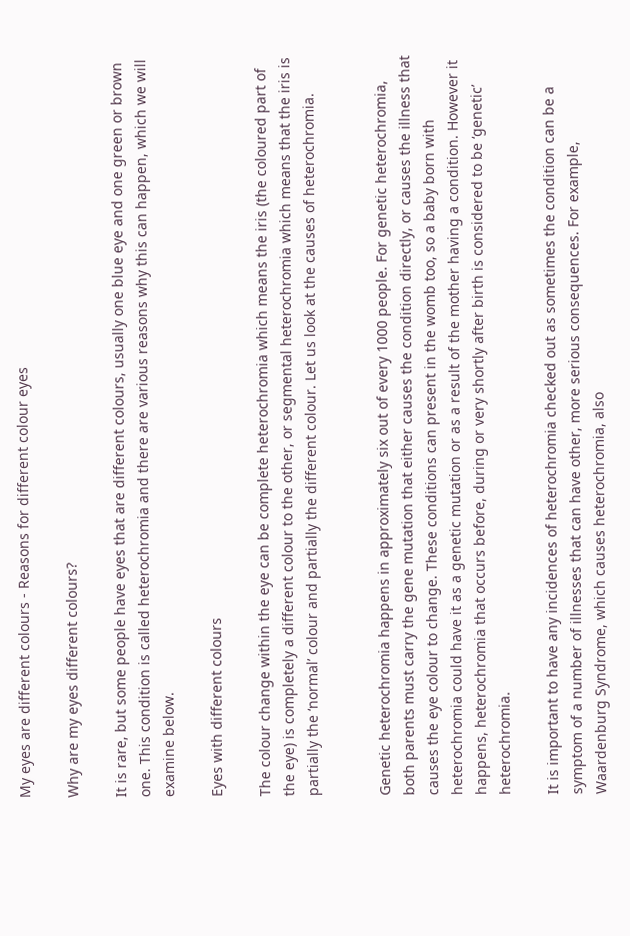My eyes are different colours - Reasons for different colour eyes

Why are my eyes different colours?

It is rare, but some people have eyes that are different colours, usually one blue eye and one green or brown one. This condition is called heterochromia and there are various reasons why this can happen, which we will examine below.

Eyes with different colours

The colour change within the eye can be complete heterochromia which means the iris (the coloured part of the eye) is completely a different colour to the other, or segmental heterochromia which means that the iris is partially the ‘normal’ colour and partially the different colour. Let us look at the causes of heterochromia.


Genetic heterochromia happens in approximately six out of every 1000 people. For genetic heterochromia, both parents must carry the gene mutation that either causes the condition directly, or causes the illness that causes the eye colour to change. These conditions can present in the womb too, so a baby born with heterochromia could have it as a genetic mutation or as a result of the mother having a condition. However it happens, heterochromia that occurs before, during or very shortly after birth is considered to be ‘genetic’ heterochromia.

It is important to have any incidences of heterochromia checked out as sometimes the condition can be a symptom of a number of illnesses that can have other, more serious consequences. For example, Waardenburg Syndrome, which causes heterochromia, also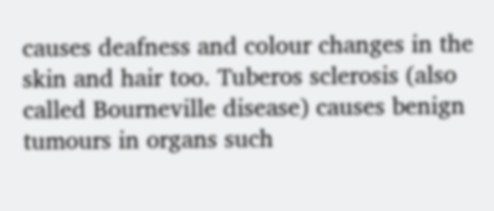causes deafness and colour changes in the skin and hair too. Tuberos sclerosis (also called Bourneville disease) causes benign tumours in organs such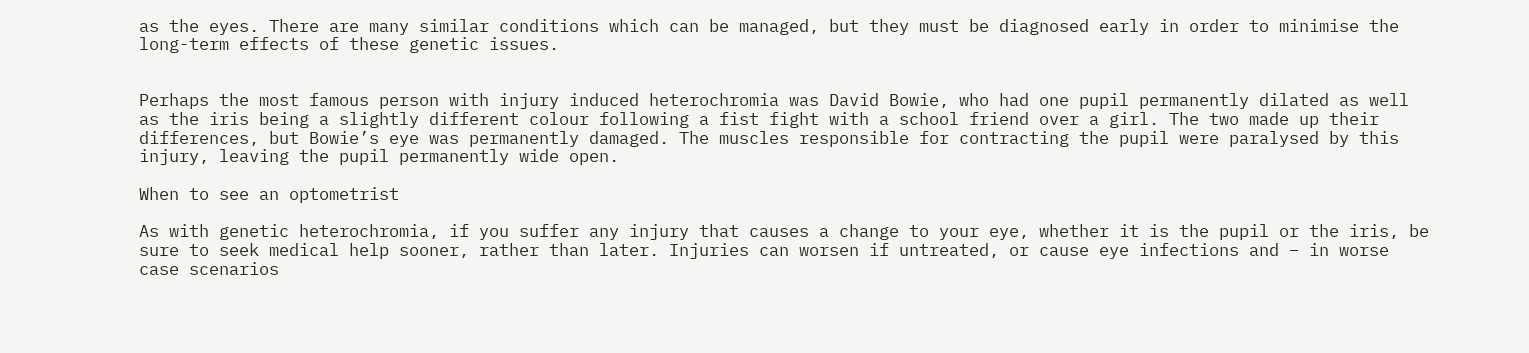as the eyes. There are many similar conditions which can be managed, but they must be diagnosed early in order to minimise the long-term effects of these genetic issues.


Perhaps the most famous person with injury induced heterochromia was David Bowie, who had one pupil permanently dilated as well as the iris being a slightly different colour following a fist fight with a school friend over a girl. The two made up their differences, but Bowie’s eye was permanently damaged. The muscles responsible for contracting the pupil were paralysed by this injury, leaving the pupil permanently wide open.

When to see an optometrist

As with genetic heterochromia, if you suffer any injury that causes a change to your eye, whether it is the pupil or the iris, be sure to seek medical help sooner, rather than later. Injuries can worsen if untreated, or cause eye infections and – in worse case scenarios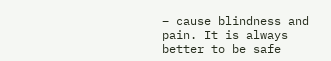– cause blindness and pain. It is always better to be safe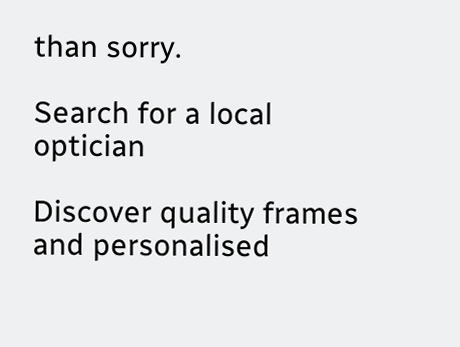than sorry.

Search for a local optician

Discover quality frames and personalised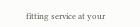fitting service at your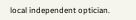local independent optician.